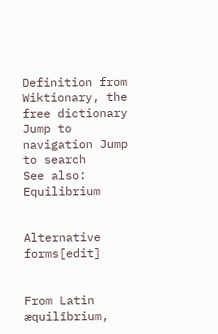Definition from Wiktionary, the free dictionary
Jump to navigation Jump to search
See also: Equilibrium


Alternative forms[edit]


From Latin æquilībrium,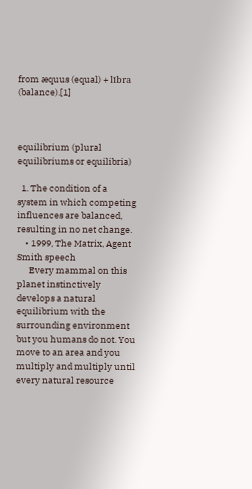from æquus (equal) + lībra (balance).[1]



equilibrium (plural equilibriums or equilibria)

  1. The condition of a system in which competing influences are balanced, resulting in no net change.
    • 1999, The Matrix, Agent Smith speech
      Every mammal on this planet instinctively develops a natural equilibrium with the surrounding environment but you humans do not. You move to an area and you multiply and multiply until every natural resource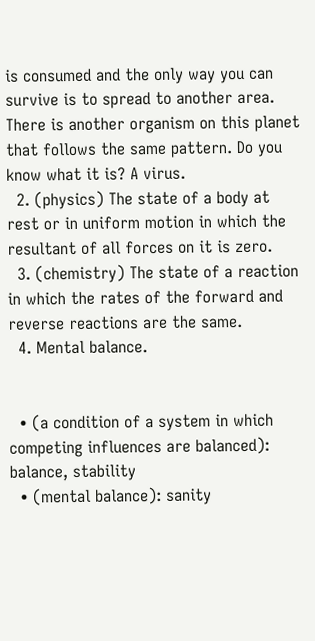is consumed and the only way you can survive is to spread to another area. There is another organism on this planet that follows the same pattern. Do you know what it is? A virus.
  2. (physics) The state of a body at rest or in uniform motion in which the resultant of all forces on it is zero.
  3. (chemistry) The state of a reaction in which the rates of the forward and reverse reactions are the same.
  4. Mental balance.


  • (a condition of a system in which competing influences are balanced): balance, stability
  • (mental balance): sanity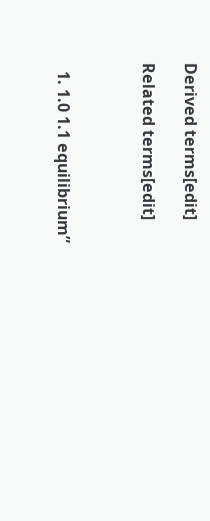Derived terms[edit]

Related terms[edit]



  1. 1.0 1.1 equilibrium”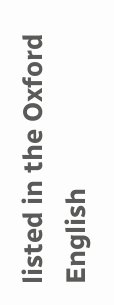listed in the Oxford English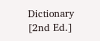Dictionary [2nd Ed.]